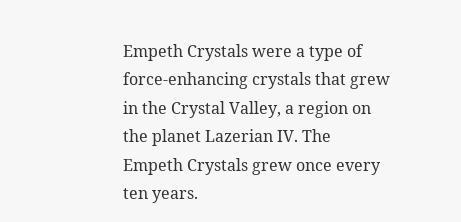Empeth Crystals were a type of force-enhancing crystals that grew in the Crystal Valley, a region on the planet Lazerian IV. The Empeth Crystals grew once every ten years.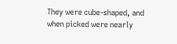They were cube-shaped, and when picked were nearly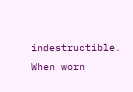indestructible. When worn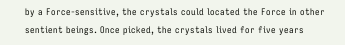by a Force-sensitive, the crystals could located the Force in other sentient beings. Once picked, the crystals lived for five years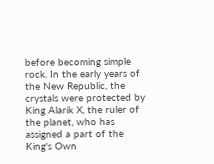before becoming simple rock. In the early years of the New Republic, the crystals were protected by King Alarik X, the ruler of the planet, who has assigned a part of the King's Own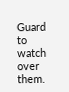Guard to watch over them.